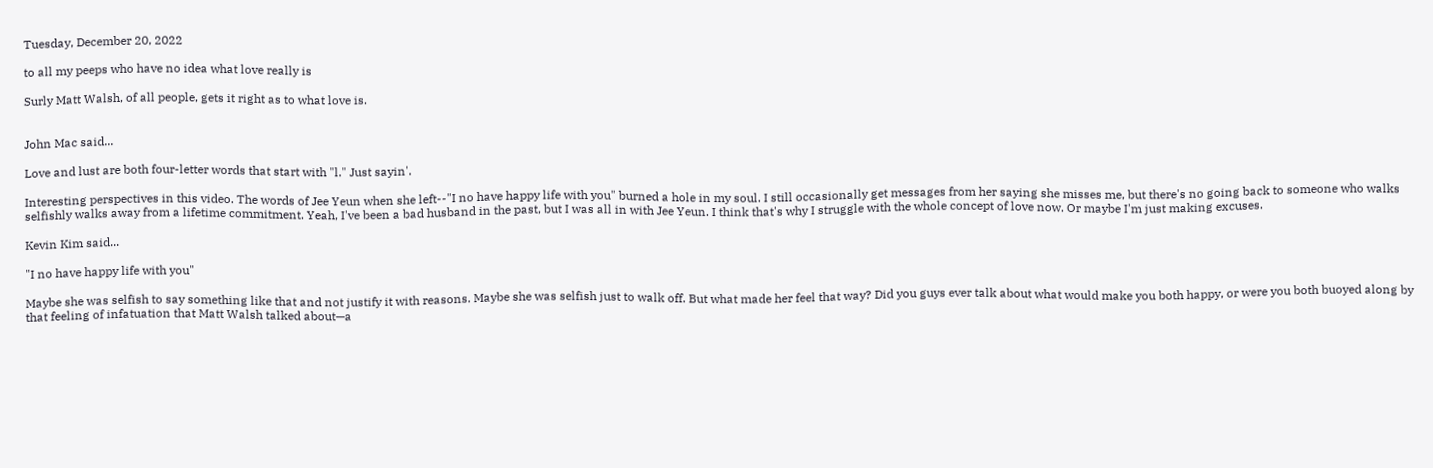Tuesday, December 20, 2022

to all my peeps who have no idea what love really is

Surly Matt Walsh, of all people, gets it right as to what love is.


John Mac said...

Love and lust are both four-letter words that start with "l." Just sayin'.

Interesting perspectives in this video. The words of Jee Yeun when she left--"I no have happy life with you" burned a hole in my soul. I still occasionally get messages from her saying she misses me, but there's no going back to someone who walks selfishly walks away from a lifetime commitment. Yeah, I've been a bad husband in the past, but I was all in with Jee Yeun. I think that's why I struggle with the whole concept of love now. Or maybe I'm just making excuses.

Kevin Kim said...

"I no have happy life with you"

Maybe she was selfish to say something like that and not justify it with reasons. Maybe she was selfish just to walk off. But what made her feel that way? Did you guys ever talk about what would make you both happy, or were you both buoyed along by that feeling of infatuation that Matt Walsh talked about—a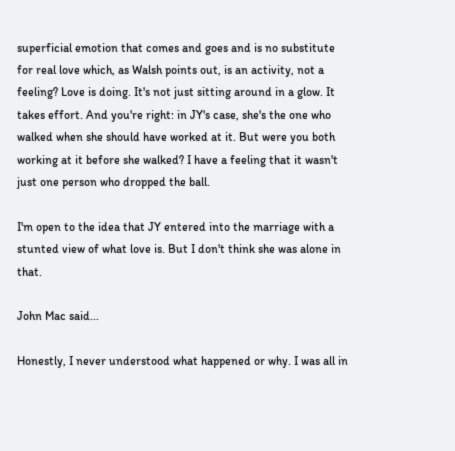superficial emotion that comes and goes and is no substitute for real love which, as Walsh points out, is an activity, not a feeling? Love is doing. It's not just sitting around in a glow. It takes effort. And you're right: in JY's case, she's the one who walked when she should have worked at it. But were you both working at it before she walked? I have a feeling that it wasn't just one person who dropped the ball.

I'm open to the idea that JY entered into the marriage with a stunted view of what love is. But I don't think she was alone in that.

John Mac said...

Honestly, I never understood what happened or why. I was all in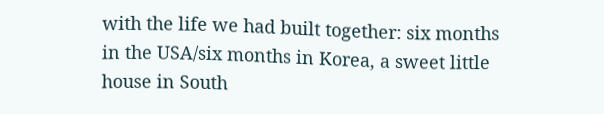with the life we had built together: six months in the USA/six months in Korea, a sweet little house in South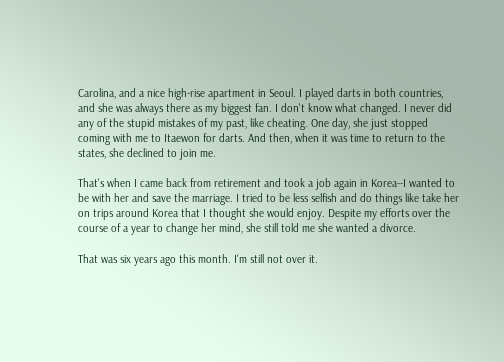Carolina, and a nice high-rise apartment in Seoul. I played darts in both countries, and she was always there as my biggest fan. I don't know what changed. I never did any of the stupid mistakes of my past, like cheating. One day, she just stopped coming with me to Itaewon for darts. And then, when it was time to return to the states, she declined to join me.

That's when I came back from retirement and took a job again in Korea--I wanted to be with her and save the marriage. I tried to be less selfish and do things like take her on trips around Korea that I thought she would enjoy. Despite my efforts over the course of a year to change her mind, she still told me she wanted a divorce.

That was six years ago this month. I'm still not over it.